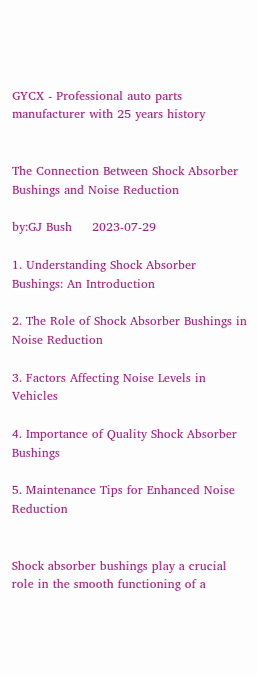GYCX - Professional auto parts manufacturer with 25 years history


The Connection Between Shock Absorber Bushings and Noise Reduction

by:GJ Bush     2023-07-29

1. Understanding Shock Absorber Bushings: An Introduction

2. The Role of Shock Absorber Bushings in Noise Reduction

3. Factors Affecting Noise Levels in Vehicles

4. Importance of Quality Shock Absorber Bushings

5. Maintenance Tips for Enhanced Noise Reduction


Shock absorber bushings play a crucial role in the smooth functioning of a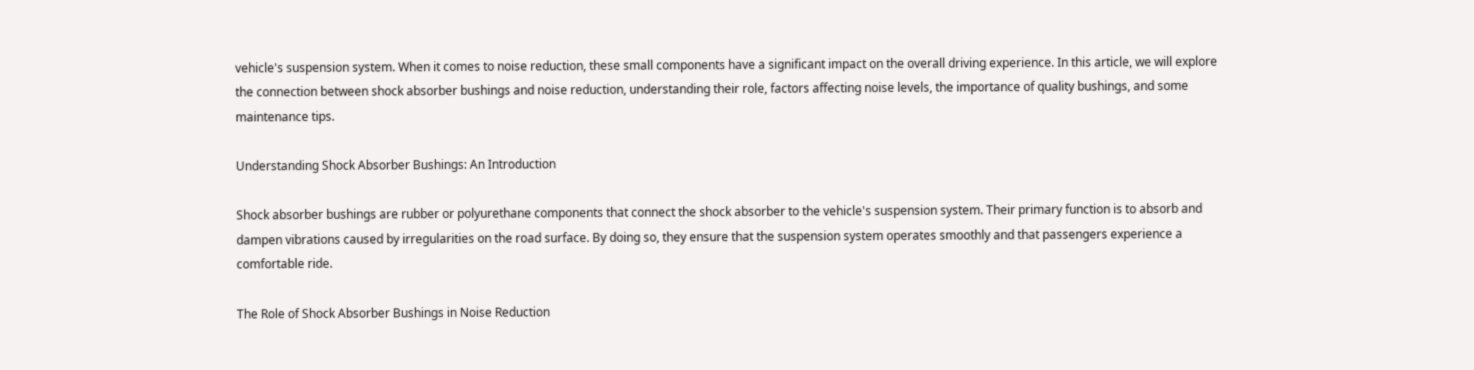vehicle's suspension system. When it comes to noise reduction, these small components have a significant impact on the overall driving experience. In this article, we will explore the connection between shock absorber bushings and noise reduction, understanding their role, factors affecting noise levels, the importance of quality bushings, and some maintenance tips.

Understanding Shock Absorber Bushings: An Introduction

Shock absorber bushings are rubber or polyurethane components that connect the shock absorber to the vehicle's suspension system. Their primary function is to absorb and dampen vibrations caused by irregularities on the road surface. By doing so, they ensure that the suspension system operates smoothly and that passengers experience a comfortable ride.

The Role of Shock Absorber Bushings in Noise Reduction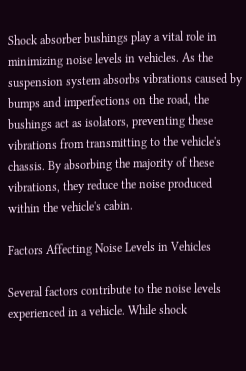Shock absorber bushings play a vital role in minimizing noise levels in vehicles. As the suspension system absorbs vibrations caused by bumps and imperfections on the road, the bushings act as isolators, preventing these vibrations from transmitting to the vehicle's chassis. By absorbing the majority of these vibrations, they reduce the noise produced within the vehicle's cabin.

Factors Affecting Noise Levels in Vehicles

Several factors contribute to the noise levels experienced in a vehicle. While shock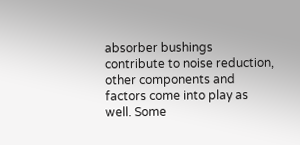absorber bushings contribute to noise reduction, other components and factors come into play as well. Some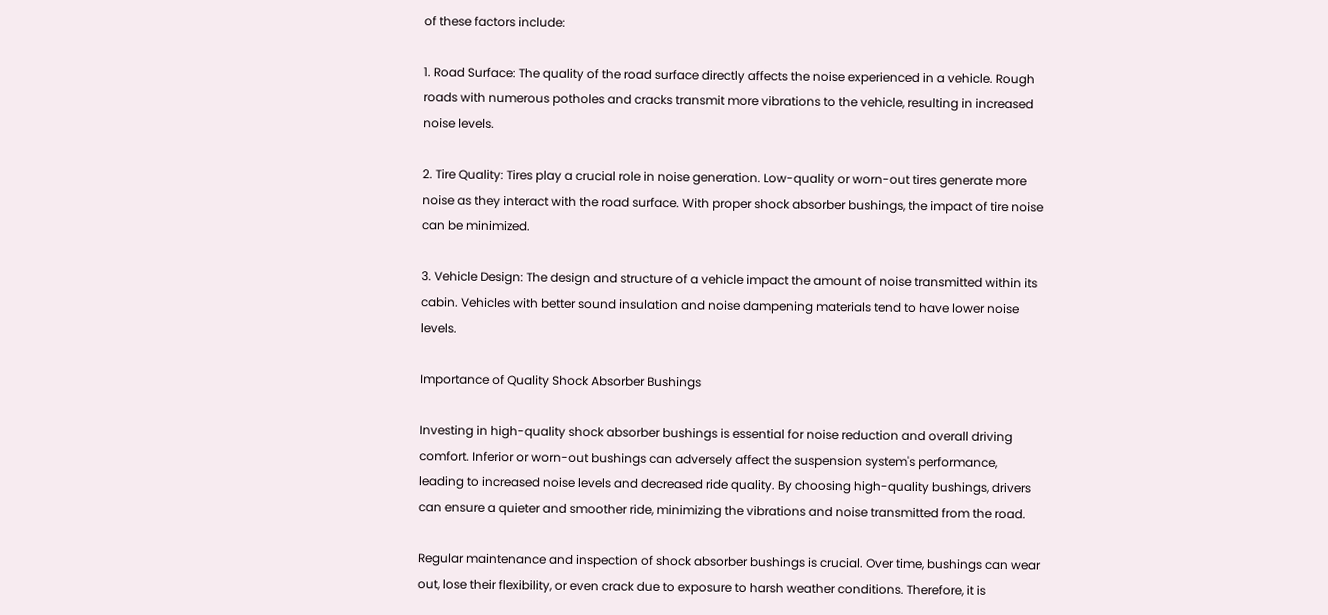of these factors include:

1. Road Surface: The quality of the road surface directly affects the noise experienced in a vehicle. Rough roads with numerous potholes and cracks transmit more vibrations to the vehicle, resulting in increased noise levels.

2. Tire Quality: Tires play a crucial role in noise generation. Low-quality or worn-out tires generate more noise as they interact with the road surface. With proper shock absorber bushings, the impact of tire noise can be minimized.

3. Vehicle Design: The design and structure of a vehicle impact the amount of noise transmitted within its cabin. Vehicles with better sound insulation and noise dampening materials tend to have lower noise levels.

Importance of Quality Shock Absorber Bushings

Investing in high-quality shock absorber bushings is essential for noise reduction and overall driving comfort. Inferior or worn-out bushings can adversely affect the suspension system's performance, leading to increased noise levels and decreased ride quality. By choosing high-quality bushings, drivers can ensure a quieter and smoother ride, minimizing the vibrations and noise transmitted from the road.

Regular maintenance and inspection of shock absorber bushings is crucial. Over time, bushings can wear out, lose their flexibility, or even crack due to exposure to harsh weather conditions. Therefore, it is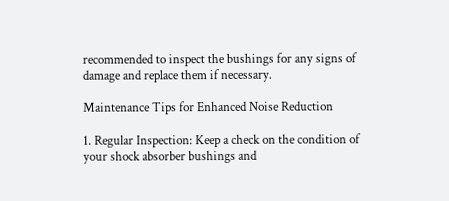recommended to inspect the bushings for any signs of damage and replace them if necessary.

Maintenance Tips for Enhanced Noise Reduction

1. Regular Inspection: Keep a check on the condition of your shock absorber bushings and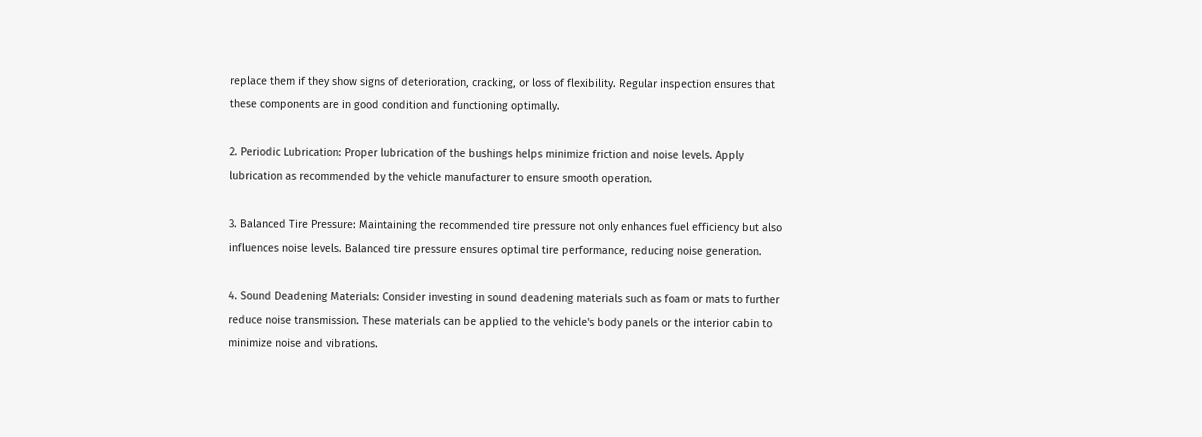replace them if they show signs of deterioration, cracking, or loss of flexibility. Regular inspection ensures that these components are in good condition and functioning optimally.

2. Periodic Lubrication: Proper lubrication of the bushings helps minimize friction and noise levels. Apply lubrication as recommended by the vehicle manufacturer to ensure smooth operation.

3. Balanced Tire Pressure: Maintaining the recommended tire pressure not only enhances fuel efficiency but also influences noise levels. Balanced tire pressure ensures optimal tire performance, reducing noise generation.

4. Sound Deadening Materials: Consider investing in sound deadening materials such as foam or mats to further reduce noise transmission. These materials can be applied to the vehicle's body panels or the interior cabin to minimize noise and vibrations.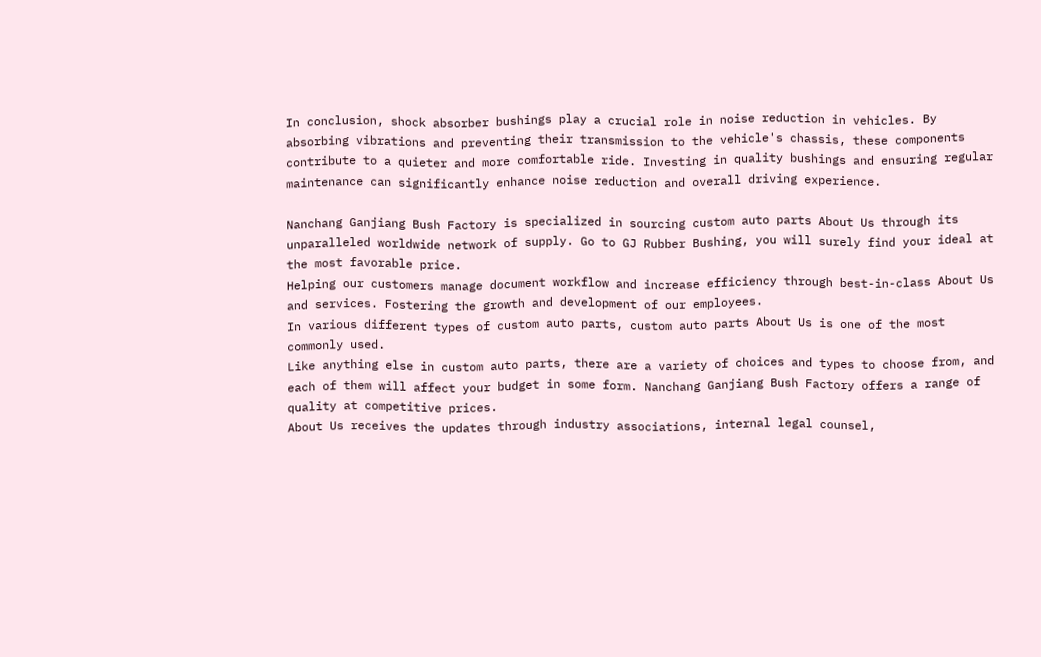In conclusion, shock absorber bushings play a crucial role in noise reduction in vehicles. By absorbing vibrations and preventing their transmission to the vehicle's chassis, these components contribute to a quieter and more comfortable ride. Investing in quality bushings and ensuring regular maintenance can significantly enhance noise reduction and overall driving experience.

Nanchang Ganjiang Bush Factory is specialized in sourcing custom auto parts About Us through its unparalleled worldwide network of supply. Go to GJ Rubber Bushing, you will surely find your ideal at the most favorable price.
Helping our customers manage document workflow and increase efficiency through best-in-class About Us and services. Fostering the growth and development of our employees.
In various different types of custom auto parts, custom auto parts About Us is one of the most commonly used.
Like anything else in custom auto parts, there are a variety of choices and types to choose from, and each of them will affect your budget in some form. Nanchang Ganjiang Bush Factory offers a range of quality at competitive prices.
About Us receives the updates through industry associations, internal legal counsel,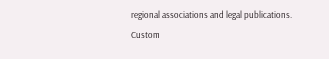regional associations and legal publications.
Custom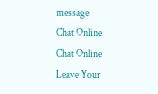message
Chat Online
Chat Online
Leave Your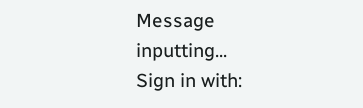Message inputting...
Sign in with: